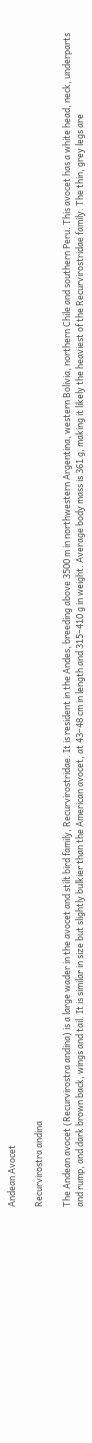Andean Avocet

Recurvirostra andina

The Andean avocet (Recurvirostra andina) is a large wader in the avocet and stilt bird family, Recurvirostridae. It is resident in the Andes, breeding above 3500 m in northwestern Argentina, western Bolivia, northern Chile and southern Peru. This avocet has a white head, neck, underparts and rump, and dark brown back, wings and tail. It is similar in size but slightly bulkier than the American avocet, at 43–48 cm in length and 315–410 g in weight. Average body mass is 361 g, making it likely the heaviest of the Recurvirostridae family. The thin, grey legs are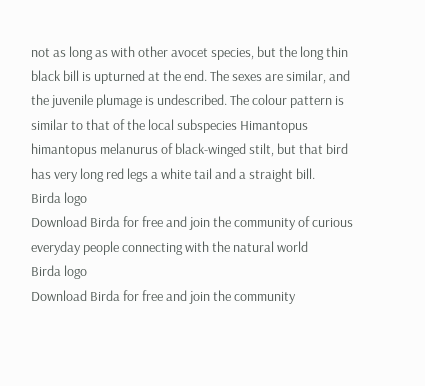not as long as with other avocet species, but the long thin black bill is upturned at the end. The sexes are similar, and the juvenile plumage is undescribed. The colour pattern is similar to that of the local subspecies Himantopus himantopus melanurus of black-winged stilt, but that bird has very long red legs a white tail and a straight bill.
Birda logo
Download Birda for free and join the community of curious everyday people connecting with the natural world
Birda logo
Download Birda for free and join the community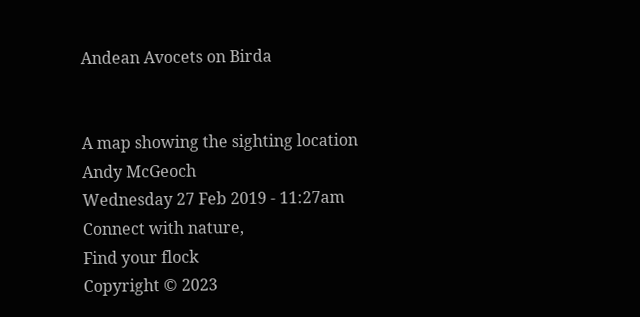Andean Avocets on Birda


A map showing the sighting location
Andy McGeoch
Wednesday 27 Feb 2019 - 11:27am
Connect with nature,
Find your flock
Copyright © 2023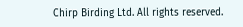Chirp Birding Ltd. All rights reserved.